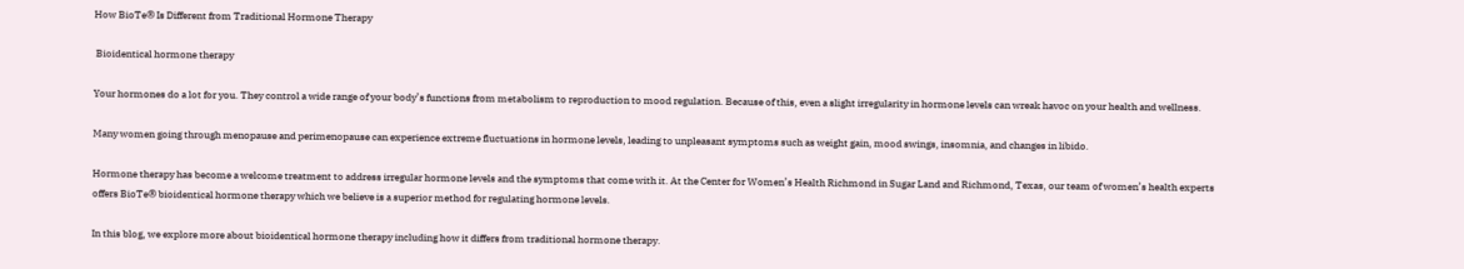How BioTe® Is Different from Traditional Hormone Therapy

 Bioidentical hormone therapy

Your hormones do a lot for you. They control a wide range of your body’s functions from metabolism to reproduction to mood regulation. Because of this, even a slight irregularity in hormone levels can wreak havoc on your health and wellness.

Many women going through menopause and perimenopause can experience extreme fluctuations in hormone levels, leading to unpleasant symptoms such as weight gain, mood swings, insomnia, and changes in libido.

Hormone therapy has become a welcome treatment to address irregular hormone levels and the symptoms that come with it. At the Center for Women’s Health Richmond in Sugar Land and Richmond, Texas, our team of women’s health experts offers BioTe® bioidentical hormone therapy which we believe is a superior method for regulating hormone levels.

In this blog, we explore more about bioidentical hormone therapy including how it differs from traditional hormone therapy.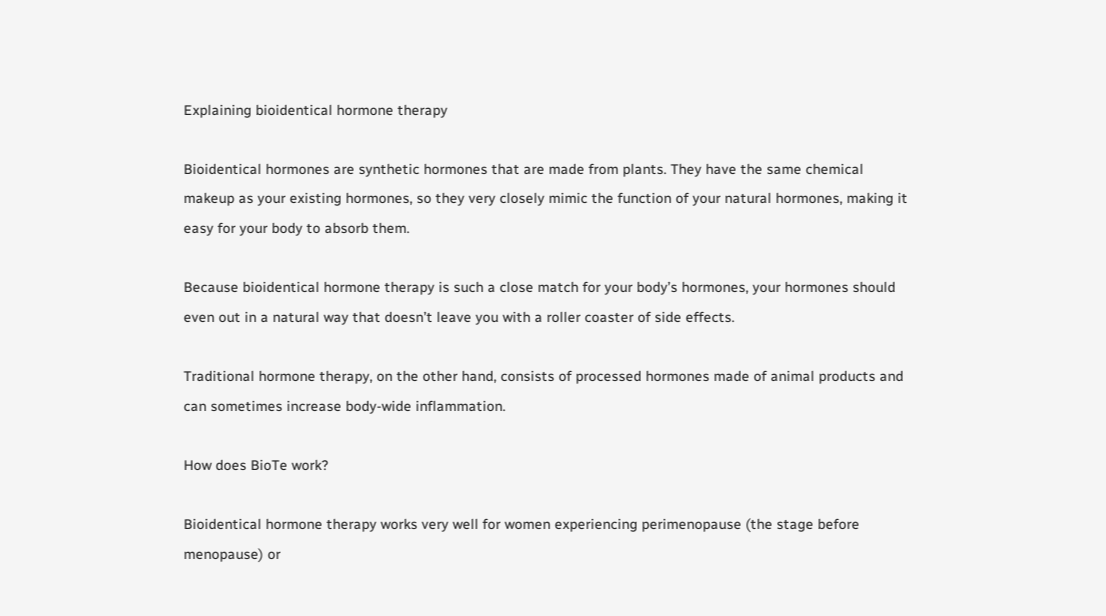Explaining bioidentical hormone therapy

Bioidentical hormones are synthetic hormones that are made from plants. They have the same chemical makeup as your existing hormones, so they very closely mimic the function of your natural hormones, making it easy for your body to absorb them.

Because bioidentical hormone therapy is such a close match for your body’s hormones, your hormones should even out in a natural way that doesn’t leave you with a roller coaster of side effects.

Traditional hormone therapy, on the other hand, consists of processed hormones made of animal products and can sometimes increase body-wide inflammation.

How does BioTe work?

Bioidentical hormone therapy works very well for women experiencing perimenopause (the stage before menopause) or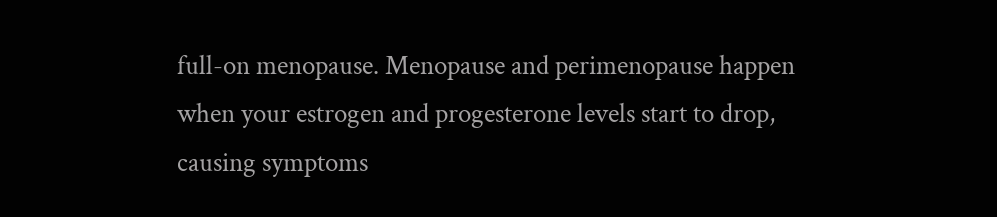full-on menopause. Menopause and perimenopause happen when your estrogen and progesterone levels start to drop, causing symptoms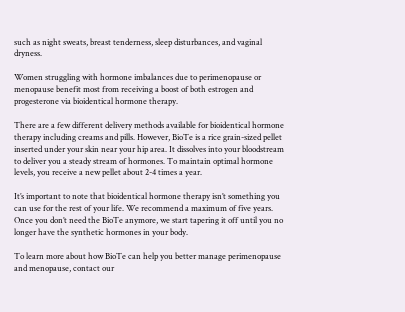such as night sweats, breast tenderness, sleep disturbances, and vaginal dryness.

Women struggling with hormone imbalances due to perimenopause or menopause benefit most from receiving a boost of both estrogen and progesterone via bioidentical hormone therapy.

There are a few different delivery methods available for bioidentical hormone therapy including creams and pills. However, BioTe is a rice grain-sized pellet inserted under your skin near your hip area. It dissolves into your bloodstream to deliver you a steady stream of hormones. To maintain optimal hormone levels, you receive a new pellet about 2-4 times a year.

It’s important to note that bioidentical hormone therapy isn’t something you can use for the rest of your life. We recommend a maximum of five years. Once you don’t need the BioTe anymore, we start tapering it off until you no longer have the synthetic hormones in your body.

To learn more about how BioTe can help you better manage perimenopause and menopause, contact our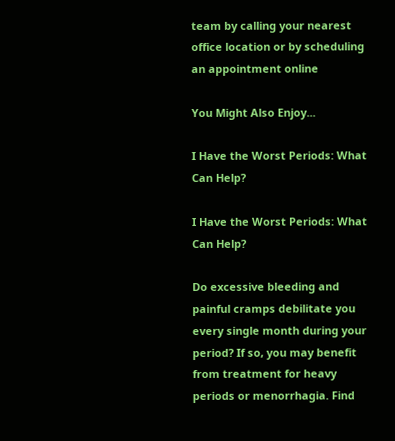team by calling your nearest office location or by scheduling an appointment online

You Might Also Enjoy...

I Have the Worst Periods: What Can Help?

I Have the Worst Periods: What Can Help?

Do excessive bleeding and painful cramps debilitate you every single month during your period? If so, you may benefit from treatment for heavy periods or menorrhagia. Find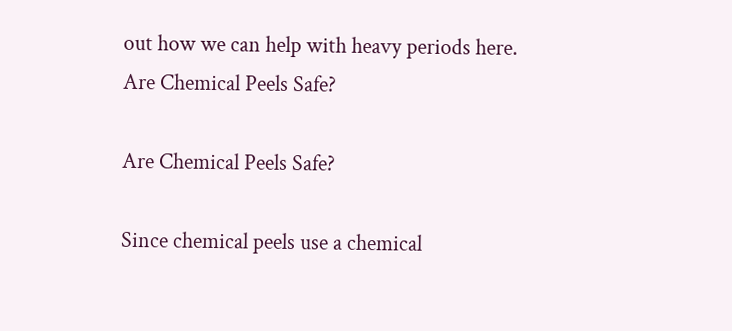out how we can help with heavy periods here.
Are Chemical Peels Safe?

Are Chemical Peels Safe?

Since chemical peels use a chemical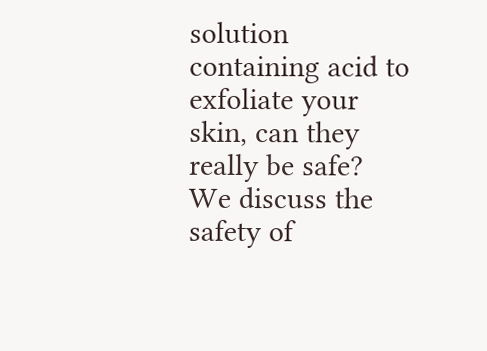solution containing acid to exfoliate your skin, can they really be safe? We discuss the safety of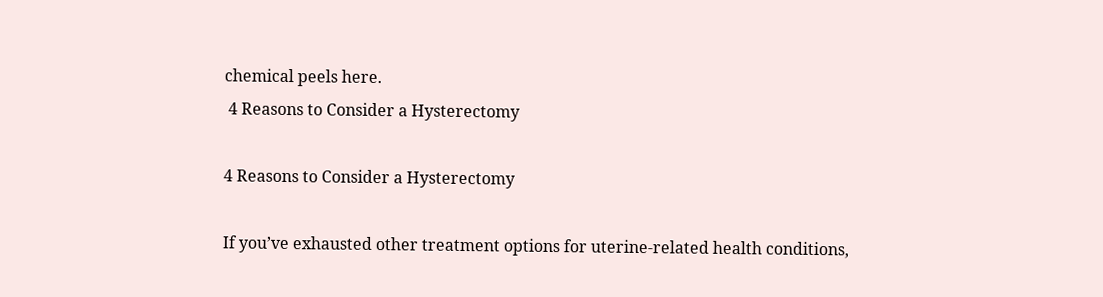chemical peels here.
 4 Reasons to Consider a Hysterectomy

4 Reasons to Consider a Hysterectomy

If you’ve exhausted other treatment options for uterine-related health conditions,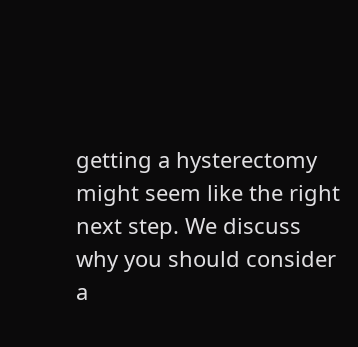getting a hysterectomy might seem like the right next step. We discuss why you should consider a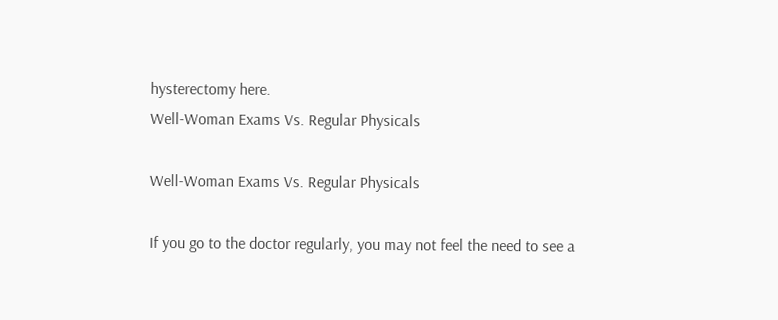hysterectomy here.
Well-Woman Exams Vs. Regular Physicals

Well-Woman Exams Vs. Regular Physicals

If you go to the doctor regularly, you may not feel the need to see a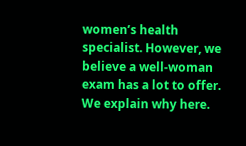women’s health specialist. However, we believe a well-woman exam has a lot to offer. We explain why here.